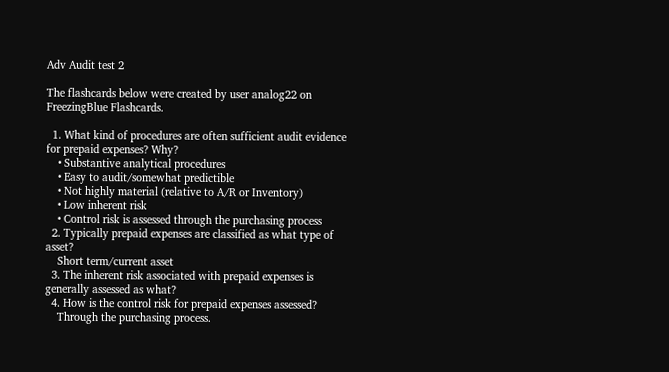Adv Audit test 2

The flashcards below were created by user analog22 on FreezingBlue Flashcards.

  1. What kind of procedures are often sufficient audit evidence for prepaid expenses? Why?
    • Substantive analytical procedures
    • Easy to audit/somewhat predictible
    • Not highly material (relative to A/R or Inventory)
    • Low inherent risk
    • Control risk is assessed through the purchasing process
  2. Typically prepaid expenses are classified as what type of asset?
    Short term/current asset
  3. The inherent risk associated with prepaid expenses is generally assessed as what?
  4. How is the control risk for prepaid expenses assessed?
    Through the purchasing process.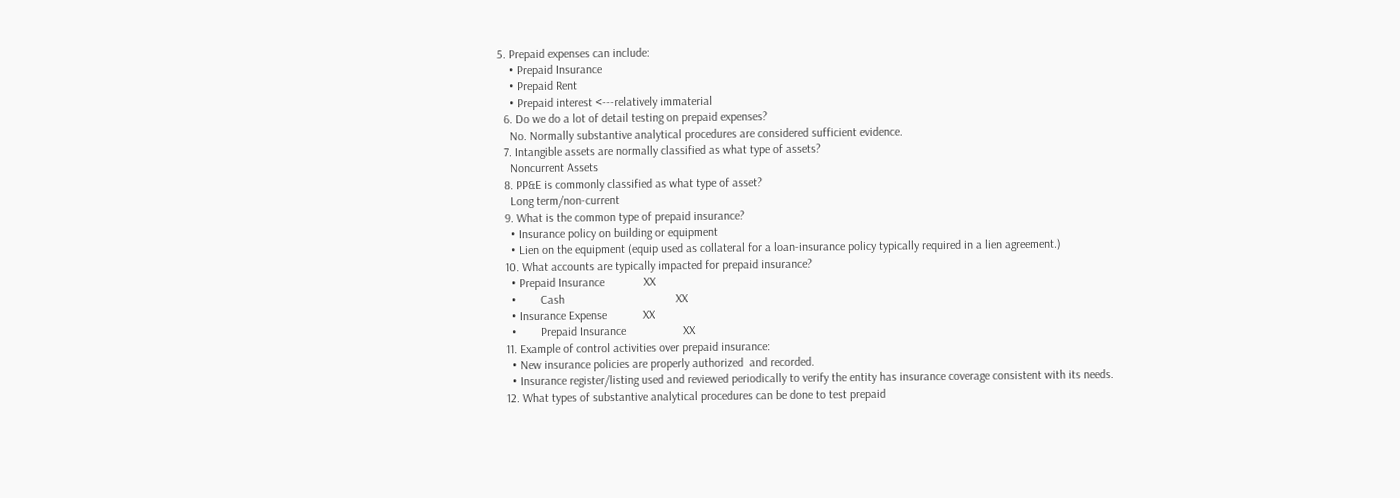5. Prepaid expenses can include:
    • Prepaid Insurance
    • Prepaid Rent
    • Prepaid interest <---relatively immaterial
  6. Do we do a lot of detail testing on prepaid expenses?
    No. Normally substantive analytical procedures are considered sufficient evidence.
  7. Intangible assets are normally classified as what type of assets?
    Noncurrent Assets
  8. PP&E is commonly classified as what type of asset?
    Long term/non-current
  9. What is the common type of prepaid insurance?
    • Insurance policy on building or equipment
    • Lien on the equipment (equip used as collateral for a loan-insurance policy typically required in a lien agreement.)
  10. What accounts are typically impacted for prepaid insurance?
    • Prepaid Insurance             XX
    •        Cash                                     XX
    • Insurance Expense            XX
    •        Prepaid Insurance                   XX
  11. Example of control activities over prepaid insurance:
    • New insurance policies are properly authorized  and recorded.
    • Insurance register/listing used and reviewed periodically to verify the entity has insurance coverage consistent with its needs.
  12. What types of substantive analytical procedures can be done to test prepaid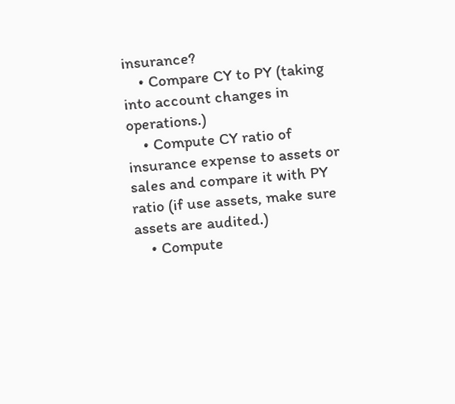insurance?
    • Compare CY to PY (taking into account changes in operations.)
    • Compute CY ratio of insurance expense to assets or sales and compare it with PY ratio (if use assets, make sure assets are audited.)
    • Compute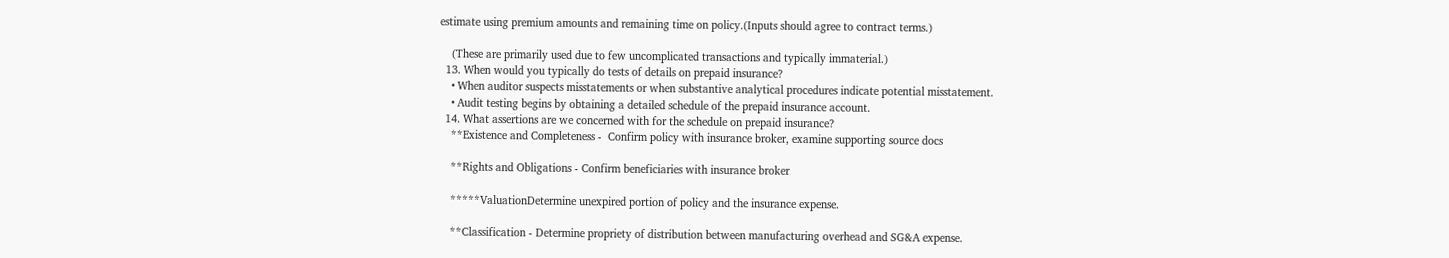estimate using premium amounts and remaining time on policy.(Inputs should agree to contract terms.)

    (These are primarily used due to few uncomplicated transactions and typically immaterial.)
  13. When would you typically do tests of details on prepaid insurance?
    • When auditor suspects misstatements or when substantive analytical procedures indicate potential misstatement.
    • Audit testing begins by obtaining a detailed schedule of the prepaid insurance account.
  14. What assertions are we concerned with for the schedule on prepaid insurance?
    **Existence and Completeness -  Confirm policy with insurance broker, examine supporting source docs

    **Rights and Obligations - Confirm beneficiaries with insurance broker

    *****ValuationDetermine unexpired portion of policy and the insurance expense.

    **Classification - Determine propriety of distribution between manufacturing overhead and SG&A expense.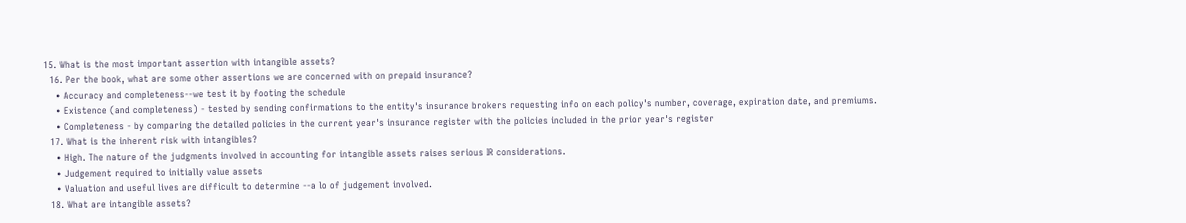15. What is the most important assertion with intangible assets?
  16. Per the book, what are some other assertions we are concerned with on prepaid insurance?
    • Accuracy and completeness--we test it by footing the schedule
    • Existence (and completeness) - tested by sending confirmations to the entity's insurance brokers requesting info on each policy's number, coverage, expiration date, and premiums.
    • Completeness - by comparing the detailed policies in the current year's insurance register with the policies included in the prior year's register
  17. What is the inherent risk with intangibles?
    • High. The nature of the judgments involved in accounting for intangible assets raises serious IR considerations.
    • Judgement required to initially value assets
    • Valuation and useful lives are difficult to determine --a lo of judgement involved.
  18. What are intangible assets?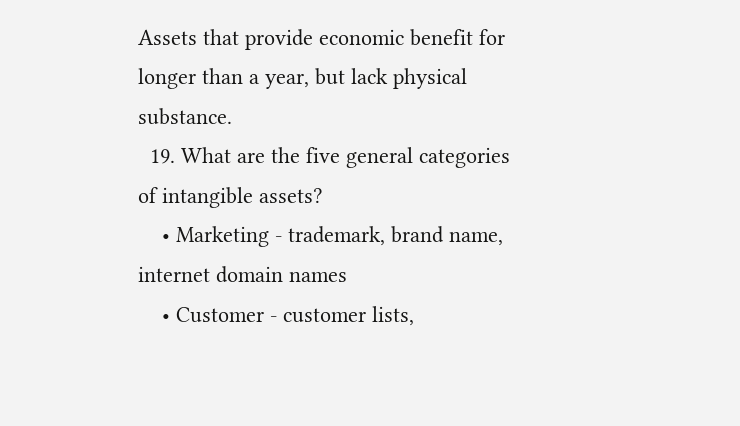Assets that provide economic benefit for longer than a year, but lack physical substance.
  19. What are the five general categories of intangible assets?
    • Marketing - trademark, brand name, internet domain names
    • Customer - customer lists,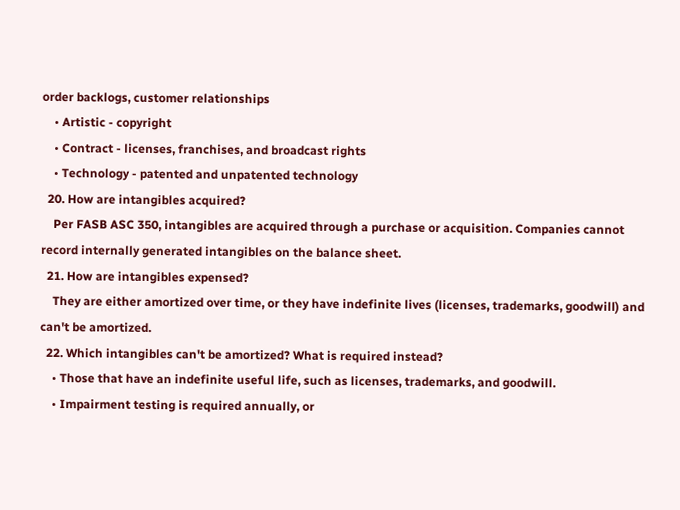order backlogs, customer relationships
    • Artistic - copyright
    • Contract - licenses, franchises, and broadcast rights
    • Technology - patented and unpatented technology
  20. How are intangibles acquired?
    Per FASB ASC 350, intangibles are acquired through a purchase or acquisition. Companies cannot record internally generated intangibles on the balance sheet.
  21. How are intangibles expensed?
    They are either amortized over time, or they have indefinite lives (licenses, trademarks, goodwill) and can't be amortized.
  22. Which intangibles can't be amortized? What is required instead?
    • Those that have an indefinite useful life, such as licenses, trademarks, and goodwill.
    • Impairment testing is required annually, or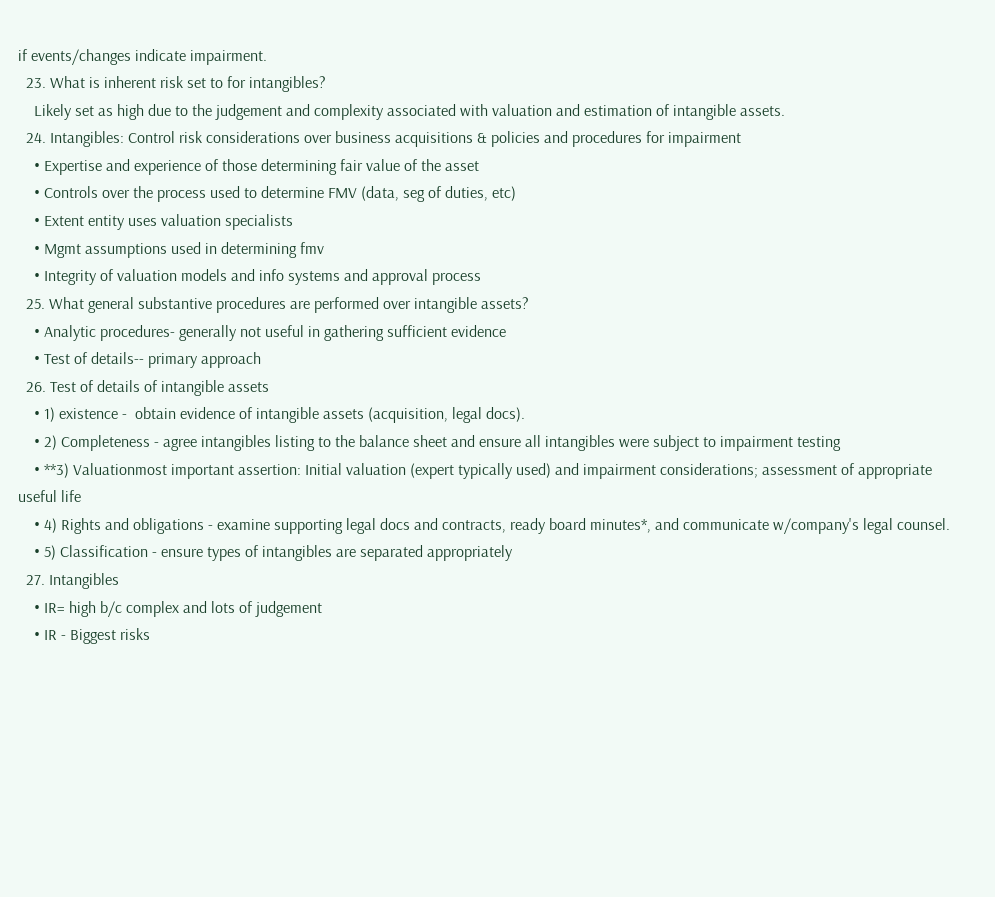if events/changes indicate impairment.
  23. What is inherent risk set to for intangibles?
    Likely set as high due to the judgement and complexity associated with valuation and estimation of intangible assets.
  24. Intangibles: Control risk considerations over business acquisitions & policies and procedures for impairment
    • Expertise and experience of those determining fair value of the asset
    • Controls over the process used to determine FMV (data, seg of duties, etc)
    • Extent entity uses valuation specialists
    • Mgmt assumptions used in determining fmv
    • Integrity of valuation models and info systems and approval process
  25. What general substantive procedures are performed over intangible assets?
    • Analytic procedures- generally not useful in gathering sufficient evidence
    • Test of details-- primary approach
  26. Test of details of intangible assets
    • 1) existence -  obtain evidence of intangible assets (acquisition, legal docs).
    • 2) Completeness - agree intangibles listing to the balance sheet and ensure all intangibles were subject to impairment testing
    • **3) Valuationmost important assertion: Initial valuation (expert typically used) and impairment considerations; assessment of appropriate useful life
    • 4) Rights and obligations - examine supporting legal docs and contracts, ready board minutes*, and communicate w/company's legal counsel.
    • 5) Classification - ensure types of intangibles are separated appropriately
  27. Intangibles
    • IR= high b/c complex and lots of judgement
    • IR - Biggest risks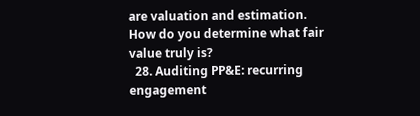are valuation and estimation. How do you determine what fair value truly is?
  28. Auditing PP&E: recurring engagement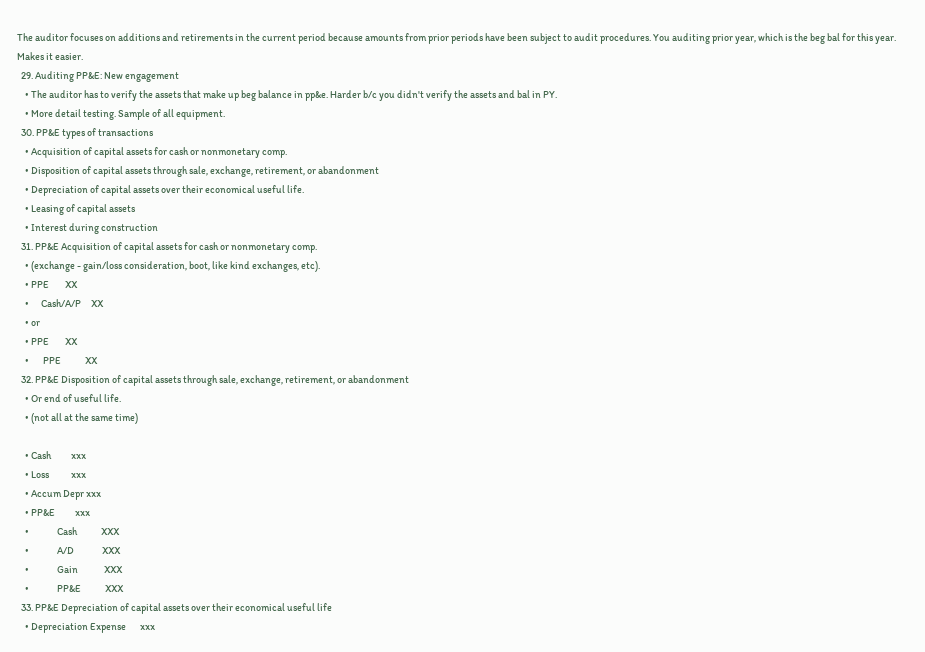The auditor focuses on additions and retirements in the current period because amounts from prior periods have been subject to audit procedures. You auditing prior year, which is the beg bal for this year. Makes it easier.
  29. Auditing PP&E: New engagement
    • The auditor has to verify the assets that make up beg balance in pp&e. Harder b/c you didn't verify the assets and bal in PY.
    • More detail testing. Sample of all equipment.
  30. PP&E types of transactions
    • Acquisition of capital assets for cash or nonmonetary comp.
    • Disposition of capital assets through sale, exchange, retirement, or abandonment
    • Depreciation of capital assets over their economical useful life.
    • Leasing of capital assets
    • Interest during construction
  31. PP&E Acquisition of capital assets for cash or nonmonetary comp.
    • (exchange - gain/loss consideration, boot, like kind exchanges, etc).
    • PPE        XX
    •      Cash/A/P     XX
    • or
    • PPE        XX
    •       PPE            XX
  32. PP&E Disposition of capital assets through sale, exchange, retirement, or abandonment
    • Or end of useful life.
    • (not all at the same time)

    • Cash          xxx
    • Loss           xxx
    • Accum Depr xxx
    • PP&E          xxx
    •              Cash            XXX
    •              A/D              XXX
    •              Gain             XXX
    •              PP&E            XXX
  33. PP&E Depreciation of capital assets over their economical useful life
    • Depreciation Expense       xxx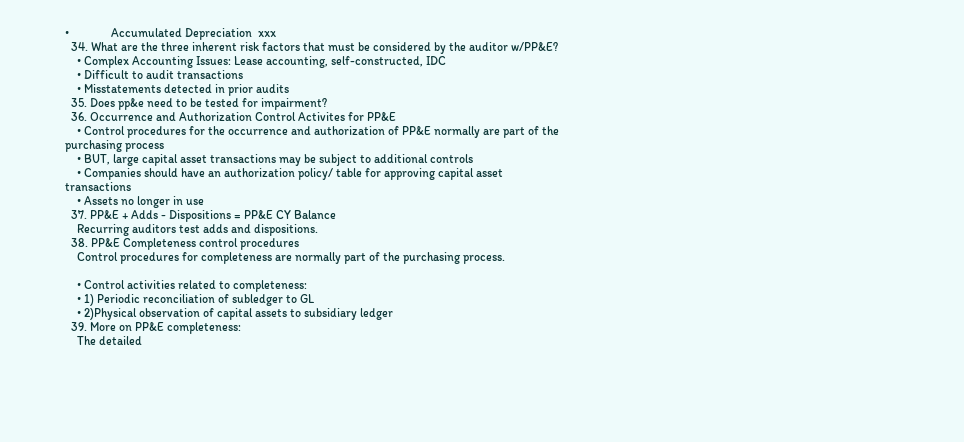•              Accumulated Depreciation  xxx
  34. What are the three inherent risk factors that must be considered by the auditor w/PP&E?
    • Complex Accounting Issues: Lease accounting, self-constructed, IDC
    • Difficult to audit transactions
    • Misstatements detected in prior audits
  35. Does pp&e need to be tested for impairment?
  36. Occurrence and Authorization Control Activites for PP&E
    • Control procedures for the occurrence and authorization of PP&E normally are part of the purchasing process
    • BUT, large capital asset transactions may be subject to additional controls
    • Companies should have an authorization policy/ table for approving capital asset transactions
    • Assets no longer in use
  37. PP&E + Adds - Dispositions = PP&E CY Balance
    Recurring auditors test adds and dispositions.
  38. PP&E Completeness control procedures
    Control procedures for completeness are normally part of the purchasing process.

    • Control activities related to completeness:
    • 1) Periodic reconciliation of subledger to GL
    • 2)Physical observation of capital assets to subsidiary ledger
  39. More on PP&E completeness:
    The detailed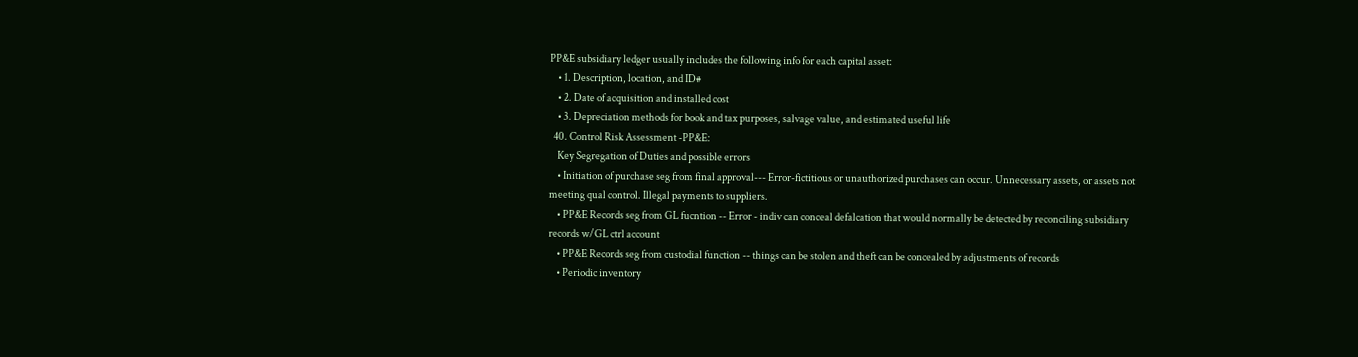PP&E subsidiary ledger usually includes the following info for each capital asset:
    • 1. Description, location, and ID#
    • 2. Date of acquisition and installed cost
    • 3. Depreciation methods for book and tax purposes, salvage value, and estimated useful life
  40. Control Risk Assessment -PP&E:
    Key Segregation of Duties and possible errors
    • Initiation of purchase seg from final approval--- Error-fictitious or unauthorized purchases can occur. Unnecessary assets, or assets not meeting qual control. Illegal payments to suppliers.
    • PP&E Records seg from GL fucntion -- Error - indiv can conceal defalcation that would normally be detected by reconciling subsidiary records w/GL ctrl account
    • PP&E Records seg from custodial function -- things can be stolen and theft can be concealed by adjustments of records
    • Periodic inventory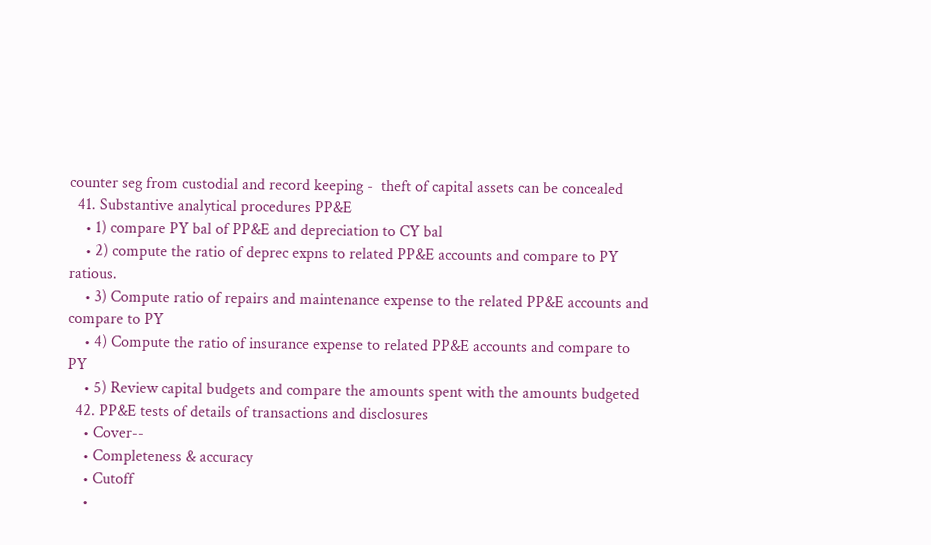counter seg from custodial and record keeping -  theft of capital assets can be concealed
  41. Substantive analytical procedures PP&E
    • 1) compare PY bal of PP&E and depreciation to CY bal
    • 2) compute the ratio of deprec expns to related PP&E accounts and compare to PY ratious.
    • 3) Compute ratio of repairs and maintenance expense to the related PP&E accounts and compare to PY
    • 4) Compute the ratio of insurance expense to related PP&E accounts and compare to PY
    • 5) Review capital budgets and compare the amounts spent with the amounts budgeted
  42. PP&E tests of details of transactions and disclosures
    • Cover--
    • Completeness & accuracy
    • Cutoff
    •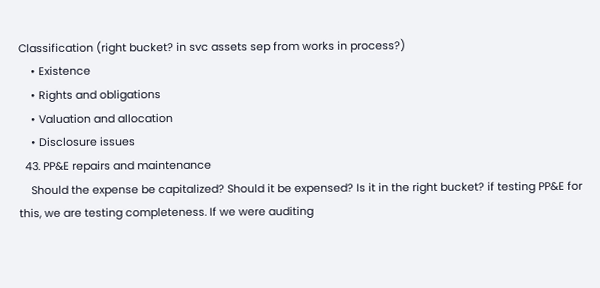Classification (right bucket? in svc assets sep from works in process?)
    • Existence
    • Rights and obligations
    • Valuation and allocation
    • Disclosure issues
  43. PP&E repairs and maintenance
    Should the expense be capitalized? Should it be expensed? Is it in the right bucket? if testing PP&E for this, we are testing completeness. If we were auditing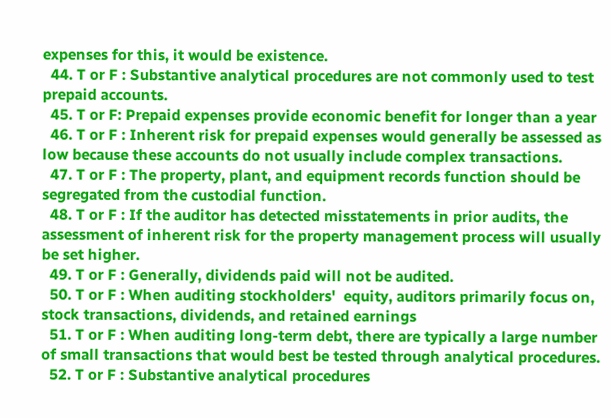expenses for this, it would be existence.
  44. T or F : Substantive analytical procedures are not commonly used to test prepaid accounts.
  45. T or F: Prepaid expenses provide economic benefit for longer than a year
  46. T or F : Inherent risk for prepaid expenses would generally be assessed as low because these accounts do not usually include complex transactions.
  47. T or F : The property, plant, and equipment records function should be segregated from the custodial function.
  48. T or F : If the auditor has detected misstatements in prior audits, the assessment of inherent risk for the property management process will usually be set higher.
  49. T or F : Generally, dividends paid will not be audited.
  50. T or F : When auditing stockholders'  equity, auditors primarily focus on, stock transactions, dividends, and retained earnings
  51. T or F : When auditing long-term debt, there are typically a large number of small transactions that would best be tested through analytical procedures.
  52. T or F : Substantive analytical procedures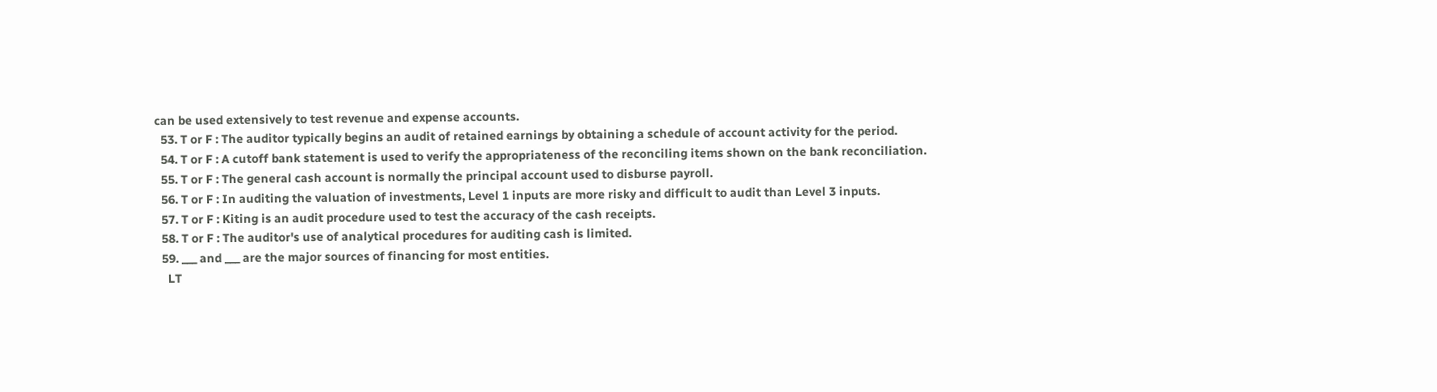can be used extensively to test revenue and expense accounts.
  53. T or F : The auditor typically begins an audit of retained earnings by obtaining a schedule of account activity for the period.
  54. T or F : A cutoff bank statement is used to verify the appropriateness of the reconciling items shown on the bank reconciliation.
  55. T or F : The general cash account is normally the principal account used to disburse payroll.
  56. T or F : In auditing the valuation of investments, Level 1 inputs are more risky and difficult to audit than Level 3 inputs.
  57. T or F : Kiting is an audit procedure used to test the accuracy of the cash receipts.
  58. T or F : The auditor's use of analytical procedures for auditing cash is limited.
  59. ___ and ___ are the major sources of financing for most entities.
    LT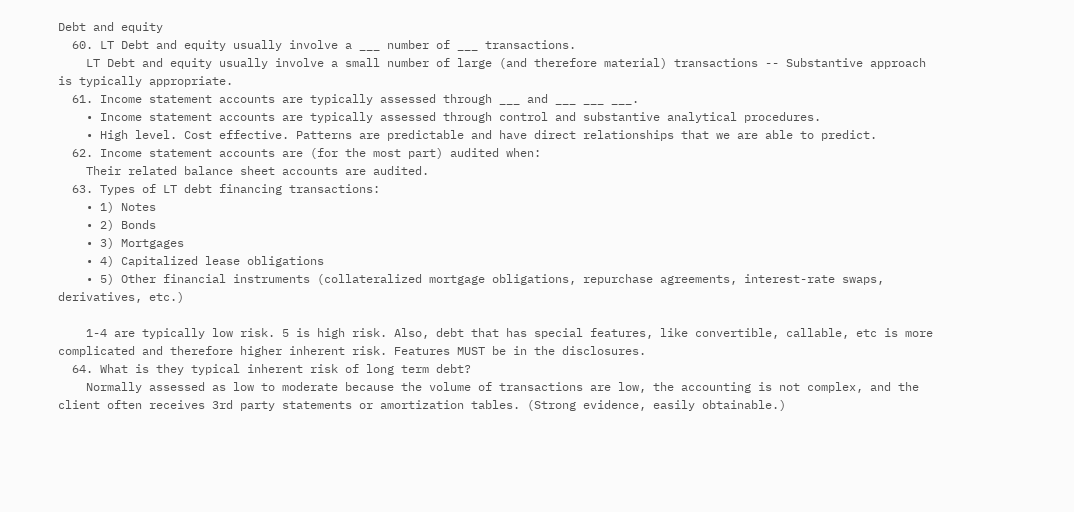Debt and equity
  60. LT Debt and equity usually involve a ___ number of ___ transactions.
    LT Debt and equity usually involve a small number of large (and therefore material) transactions -- Substantive approach is typically appropriate.
  61. Income statement accounts are typically assessed through ___ and ___ ___ ___.
    • Income statement accounts are typically assessed through control and substantive analytical procedures.
    • High level. Cost effective. Patterns are predictable and have direct relationships that we are able to predict.
  62. Income statement accounts are (for the most part) audited when:
    Their related balance sheet accounts are audited.
  63. Types of LT debt financing transactions:
    • 1) Notes
    • 2) Bonds
    • 3) Mortgages
    • 4) Capitalized lease obligations
    • 5) Other financial instruments (collateralized mortgage obligations, repurchase agreements, interest-rate swaps, derivatives, etc.)

    1-4 are typically low risk. 5 is high risk. Also, debt that has special features, like convertible, callable, etc is more complicated and therefore higher inherent risk. Features MUST be in the disclosures.
  64. What is they typical inherent risk of long term debt?
    Normally assessed as low to moderate because the volume of transactions are low, the accounting is not complex, and the client often receives 3rd party statements or amortization tables. (Strong evidence, easily obtainable.)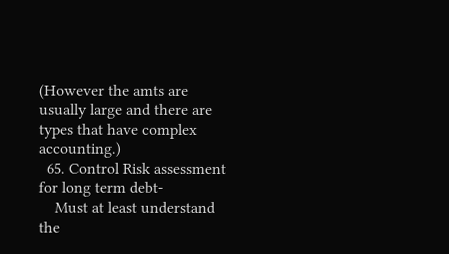(However the amts are usually large and there are types that have complex accounting.)
  65. Control Risk assessment for long term debt-
    Must at least understand the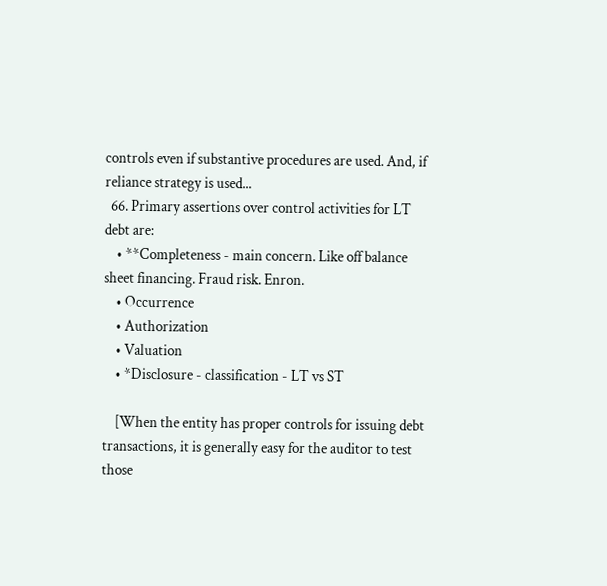controls even if substantive procedures are used. And, if reliance strategy is used...
  66. Primary assertions over control activities for LT debt are:
    • **Completeness - main concern. Like off balance sheet financing. Fraud risk. Enron.
    • Occurrence
    • Authorization
    • Valuation
    • *Disclosure - classification - LT vs ST

    [When the entity has proper controls for issuing debt transactions, it is generally easy for the auditor to test those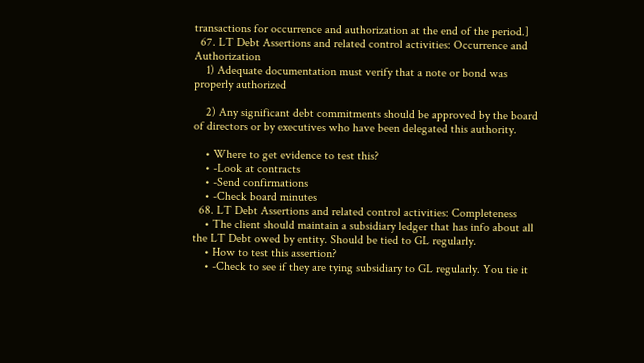transactions for occurrence and authorization at the end of the period.]
  67. LT Debt Assertions and related control activities: Occurrence and Authorization
    1) Adequate documentation must verify that a note or bond was properly authorized

    2) Any significant debt commitments should be approved by the board of directors or by executives who have been delegated this authority.

    • Where to get evidence to test this?
    • -Look at contracts
    • -Send confirmations
    • -Check board minutes
  68. LT Debt Assertions and related control activities: Completeness
    • The client should maintain a subsidiary ledger that has info about all the LT Debt owed by entity. Should be tied to GL regularly.
    • How to test this assertion?
    • -Check to see if they are tying subsidiary to GL regularly. You tie it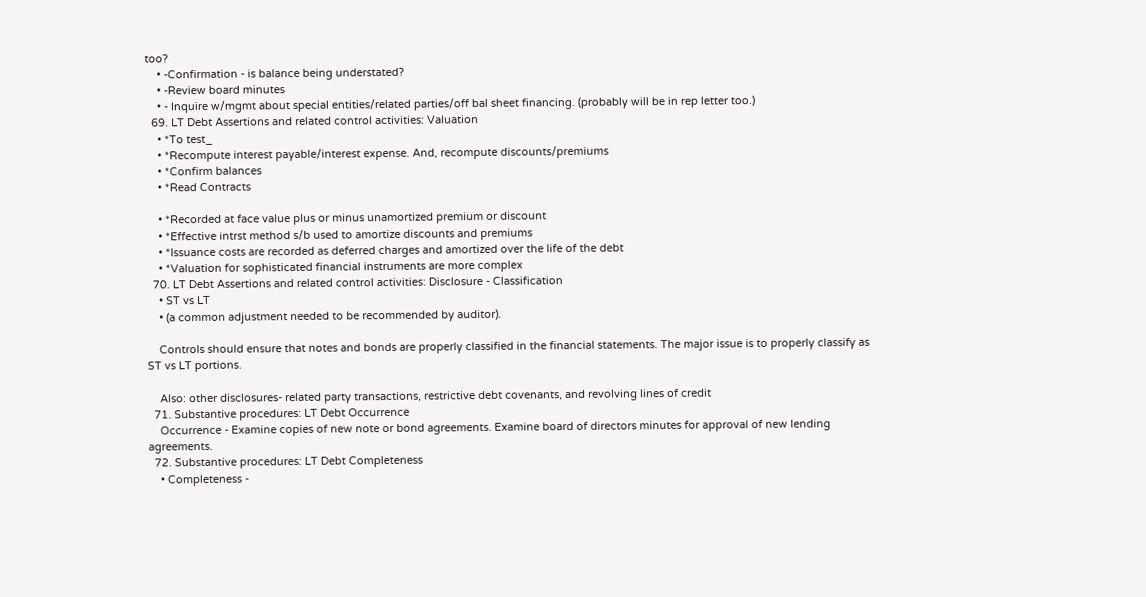too?
    • -Confirmation - is balance being understated?
    • -Review board minutes
    • - Inquire w/mgmt about special entities/related parties/off bal sheet financing. (probably will be in rep letter too.)
  69. LT Debt Assertions and related control activities: Valuation
    • *To test_
    • *Recompute interest payable/interest expense. And, recompute discounts/premiums
    • *Confirm balances
    • *Read Contracts

    • *Recorded at face value plus or minus unamortized premium or discount
    • *Effective intrst method s/b used to amortize discounts and premiums
    • *Issuance costs are recorded as deferred charges and amortized over the life of the debt
    • *Valuation for sophisticated financial instruments are more complex
  70. LT Debt Assertions and related control activities: Disclosure - Classification
    • ST vs LT
    • (a common adjustment needed to be recommended by auditor).

    Controls should ensure that notes and bonds are properly classified in the financial statements. The major issue is to properly classify as ST vs LT portions.

    Also: other disclosures- related party transactions, restrictive debt covenants, and revolving lines of credit
  71. Substantive procedures: LT Debt Occurrence
    Occurrence - Examine copies of new note or bond agreements. Examine board of directors minutes for approval of new lending agreements.
  72. Substantive procedures: LT Debt Completeness
    • Completeness -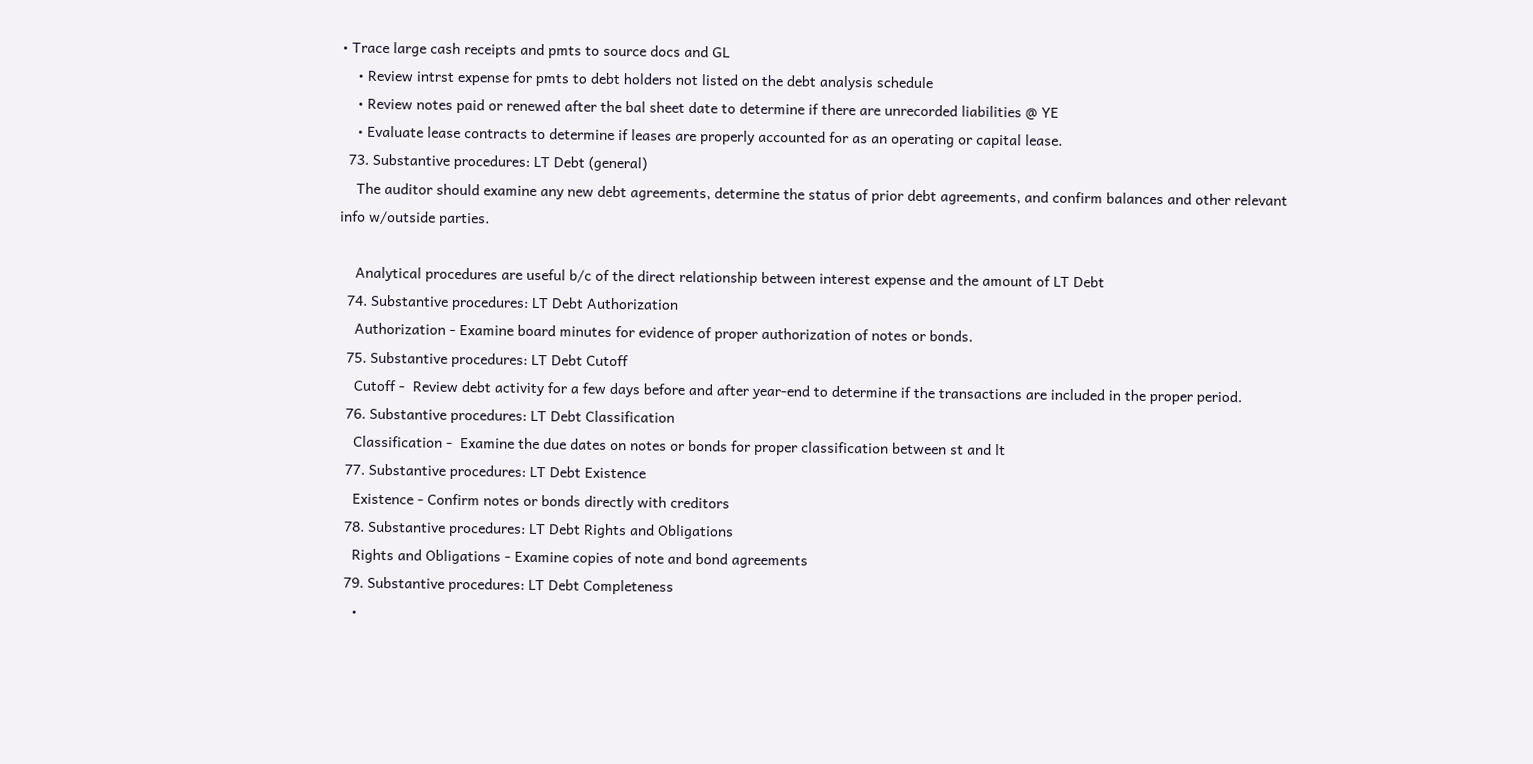• Trace large cash receipts and pmts to source docs and GL
    • Review intrst expense for pmts to debt holders not listed on the debt analysis schedule
    • Review notes paid or renewed after the bal sheet date to determine if there are unrecorded liabilities @ YE
    • Evaluate lease contracts to determine if leases are properly accounted for as an operating or capital lease.
  73. Substantive procedures: LT Debt (general)
    The auditor should examine any new debt agreements, determine the status of prior debt agreements, and confirm balances and other relevant info w/outside parties.

    Analytical procedures are useful b/c of the direct relationship between interest expense and the amount of LT Debt
  74. Substantive procedures: LT Debt Authorization
    Authorization - Examine board minutes for evidence of proper authorization of notes or bonds.
  75. Substantive procedures: LT Debt Cutoff
    Cutoff -  Review debt activity for a few days before and after year-end to determine if the transactions are included in the proper period.
  76. Substantive procedures: LT Debt Classification
    Classification -  Examine the due dates on notes or bonds for proper classification between st and lt
  77. Substantive procedures: LT Debt Existence
    Existence - Confirm notes or bonds directly with creditors
  78. Substantive procedures: LT Debt Rights and Obligations
    Rights and Obligations - Examine copies of note and bond agreements
  79. Substantive procedures: LT Debt Completeness
    •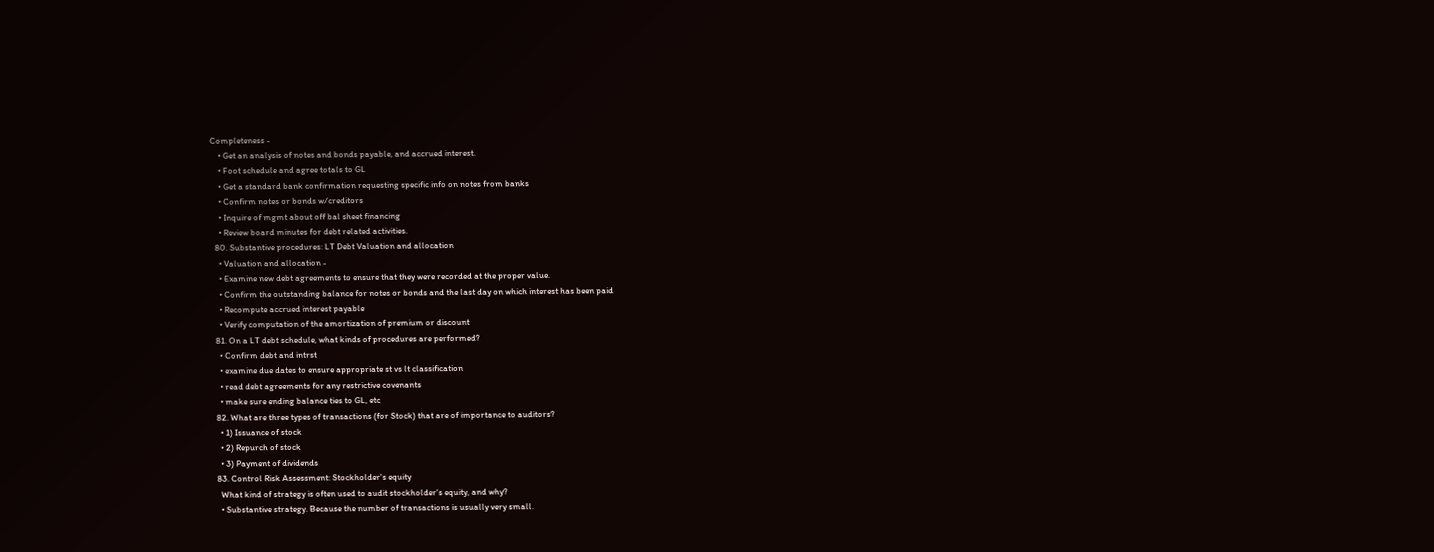Completeness -
    • Get an analysis of notes and bonds payable, and accrued interest.
    • Foot schedule and agree totals to GL
    • Get a standard bank confirmation requesting specific info on notes from banks
    • Confirm notes or bonds w/creditors
    • Inquire of mgmt about off bal sheet financing
    • Review board minutes for debt related activities.
  80. Substantive procedures: LT Debt Valuation and allocation
    • Valuation and allocation -
    • Examine new debt agreements to ensure that they were recorded at the proper value.
    • Confirm the outstanding balance for notes or bonds and the last day on which interest has been paid
    • Recompute accrued interest payable
    • Verify computation of the amortization of premium or discount
  81. On a LT debt schedule, what kinds of procedures are performed?
    • Confirm debt and intrst
    • examine due dates to ensure appropriate st vs lt classification
    • read debt agreements for any restrictive covenants
    • make sure ending balance ties to GL, etc
  82. What are three types of transactions (for Stock) that are of importance to auditors?
    • 1) Issuance of stock
    • 2) Repurch of stock
    • 3) Payment of dividends
  83. Control Risk Assessment: Stockholder's equity
    What kind of strategy is often used to audit stockholder's equity, and why?
    • Substantive strategy. Because the number of transactions is usually very small.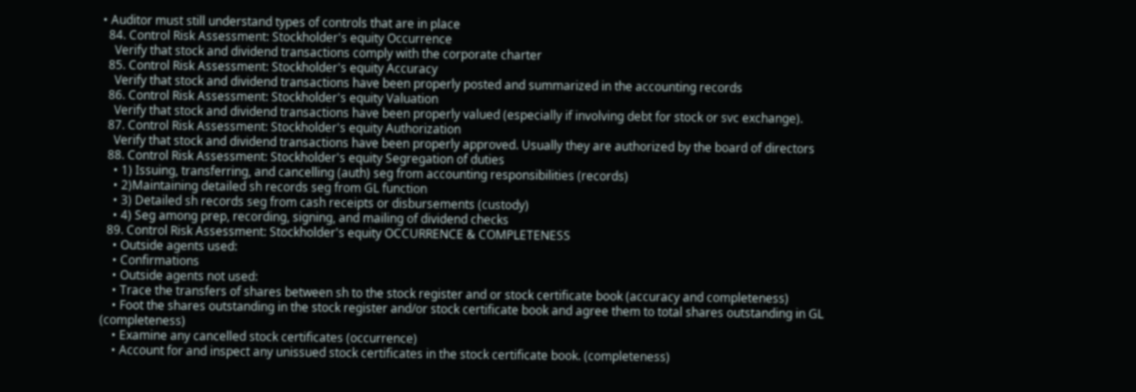• Auditor must still understand types of controls that are in place
  84. Control Risk Assessment: Stockholder's equity Occurrence
    Verify that stock and dividend transactions comply with the corporate charter
  85. Control Risk Assessment: Stockholder's equity Accuracy
    Verify that stock and dividend transactions have been properly posted and summarized in the accounting records
  86. Control Risk Assessment: Stockholder's equity Valuation
    Verify that stock and dividend transactions have been properly valued (especially if involving debt for stock or svc exchange).
  87. Control Risk Assessment: Stockholder's equity Authorization
    Verify that stock and dividend transactions have been properly approved. Usually they are authorized by the board of directors
  88. Control Risk Assessment: Stockholder's equity Segregation of duties
    • 1) Issuing, transferring, and cancelling (auth) seg from accounting responsibilities (records)
    • 2)Maintaining detailed sh records seg from GL function
    • 3) Detailed sh records seg from cash receipts or disbursements (custody)
    • 4) Seg among prep, recording, signing, and mailing of dividend checks
  89. Control Risk Assessment: Stockholder's equity OCCURRENCE & COMPLETENESS
    • Outside agents used:
    • Confirmations
    • Outside agents not used:
    • Trace the transfers of shares between sh to the stock register and or stock certificate book (accuracy and completeness)
    • Foot the shares outstanding in the stock register and/or stock certificate book and agree them to total shares outstanding in GL (completeness)
    • Examine any cancelled stock certificates (occurrence)
    • Account for and inspect any unissued stock certificates in the stock certificate book. (completeness)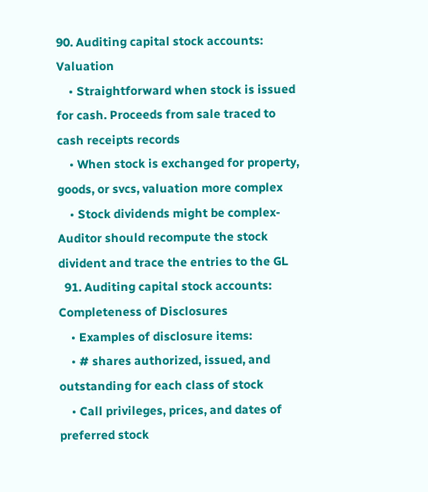90. Auditing capital stock accounts: Valuation
    • Straightforward when stock is issued for cash. Proceeds from sale traced to cash receipts records
    • When stock is exchanged for property, goods, or svcs, valuation more complex
    • Stock dividends might be complex- Auditor should recompute the stock divident and trace the entries to the GL
  91. Auditing capital stock accounts: Completeness of Disclosures
    • Examples of disclosure items:
    • # shares authorized, issued, and outstanding for each class of stock
    • Call privileges, prices, and dates of preferred stock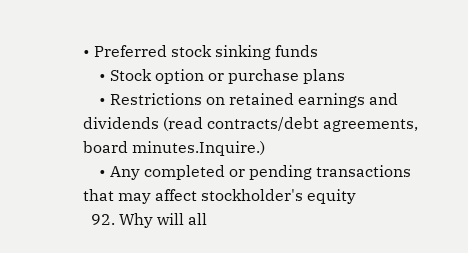• Preferred stock sinking funds
    • Stock option or purchase plans
    • Restrictions on retained earnings and dividends (read contracts/debt agreements, board minutes.Inquire.)
    • Any completed or pending transactions that may affect stockholder's equity
  92. Why will all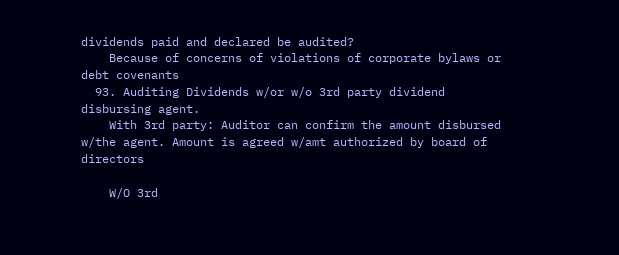dividends paid and declared be audited?
    Because of concerns of violations of corporate bylaws or debt covenants
  93. Auditing Dividends w/or w/o 3rd party dividend disbursing agent.
    With 3rd party: Auditor can confirm the amount disbursed w/the agent. Amount is agreed w/amt authorized by board of directors

    W/O 3rd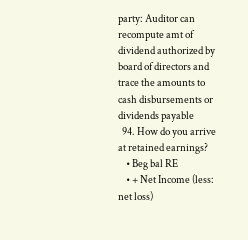party: Auditor can recompute amt of dividend authorized by board of directors and trace the amounts to cash disbursements or dividends payable
  94. How do you arrive at retained earnings?
    • Beg bal RE
    • + Net Income (less: net loss)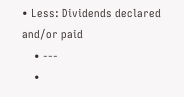• Less: Dividends declared and/or paid
    • ---
    •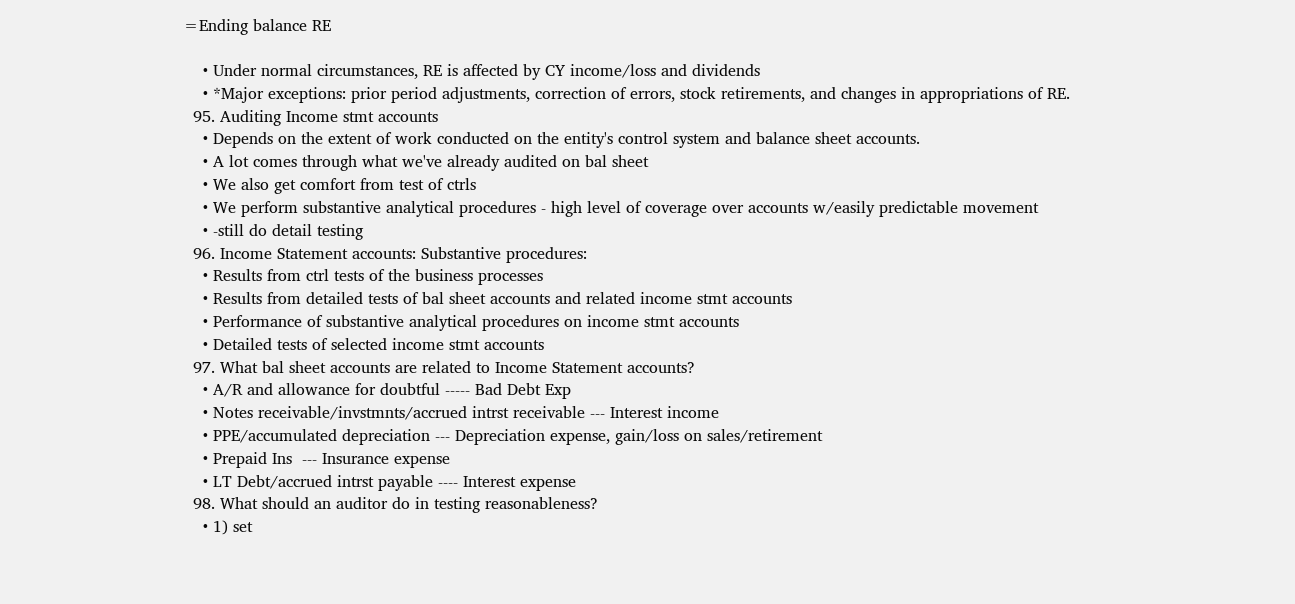=Ending balance RE

    • Under normal circumstances, RE is affected by CY income/loss and dividends
    • *Major exceptions: prior period adjustments, correction of errors, stock retirements, and changes in appropriations of RE.
  95. Auditing Income stmt accounts
    • Depends on the extent of work conducted on the entity's control system and balance sheet accounts.
    • A lot comes through what we've already audited on bal sheet
    • We also get comfort from test of ctrls
    • We perform substantive analytical procedures - high level of coverage over accounts w/easily predictable movement
    • -still do detail testing
  96. Income Statement accounts: Substantive procedures:
    • Results from ctrl tests of the business processes
    • Results from detailed tests of bal sheet accounts and related income stmt accounts
    • Performance of substantive analytical procedures on income stmt accounts
    • Detailed tests of selected income stmt accounts
  97. What bal sheet accounts are related to Income Statement accounts?
    • A/R and allowance for doubtful ----- Bad Debt Exp
    • Notes receivable/invstmnts/accrued intrst receivable --- Interest income
    • PPE/accumulated depreciation --- Depreciation expense, gain/loss on sales/retirement
    • Prepaid Ins  --- Insurance expense
    • LT Debt/accrued intrst payable ---- Interest expense
  98. What should an auditor do in testing reasonableness?
    • 1) set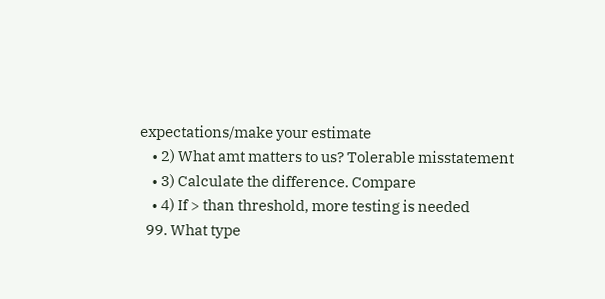expectations/make your estimate
    • 2) What amt matters to us? Tolerable misstatement
    • 3) Calculate the difference. Compare
    • 4) If > than threshold, more testing is needed
  99. What type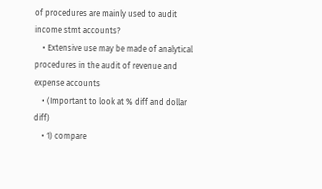of procedures are mainly used to audit income stmt accounts?
    • Extensive use may be made of analytical procedures in the audit of revenue and expense accounts
    • (Important to look at % diff and dollar diff)
    • 1) compare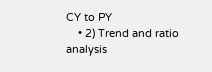CY to PY
    • 2) Trend and ratio analysis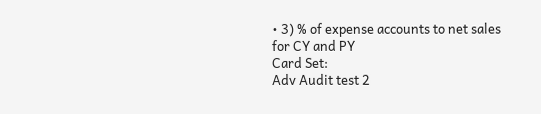• 3) % of expense accounts to net sales for CY and PY
Card Set:
Adv Audit test 2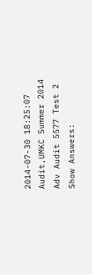2014-07-30 18:25:07
Audit,UMKC Summer 2014
Adv Audit 5577 Test 2
Show Answers: